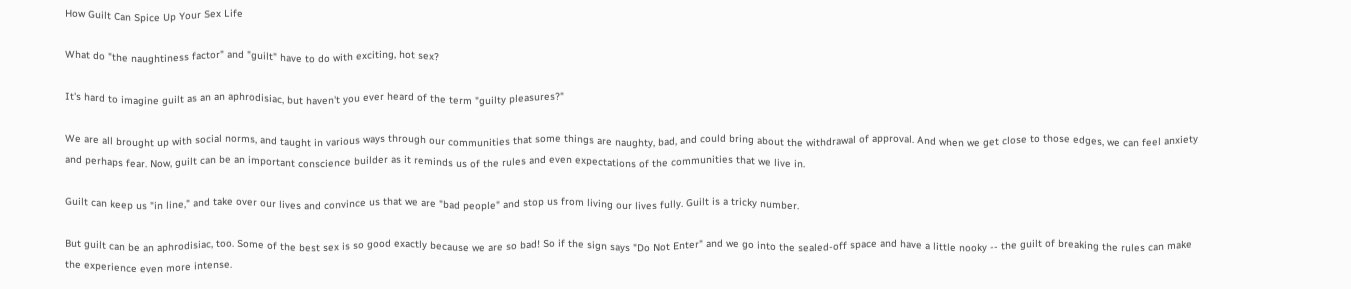How Guilt Can Spice Up Your Sex Life

What do "the naughtiness factor" and "guilt" have to do with exciting, hot sex?

It's hard to imagine guilt as an an aphrodisiac, but haven't you ever heard of the term "guilty pleasures?"

We are all brought up with social norms, and taught in various ways through our communities that some things are naughty, bad, and could bring about the withdrawal of approval. And when we get close to those edges, we can feel anxiety and perhaps fear. Now, guilt can be an important conscience builder as it reminds us of the rules and even expectations of the communities that we live in.

Guilt can keep us "in line," and take over our lives and convince us that we are "bad people" and stop us from living our lives fully. Guilt is a tricky number.

But guilt can be an aphrodisiac, too. Some of the best sex is so good exactly because we are so bad! So if the sign says "Do Not Enter" and we go into the sealed-off space and have a little nooky -- the guilt of breaking the rules can make the experience even more intense.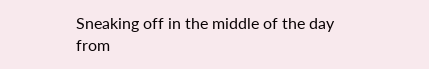Sneaking off in the middle of the day from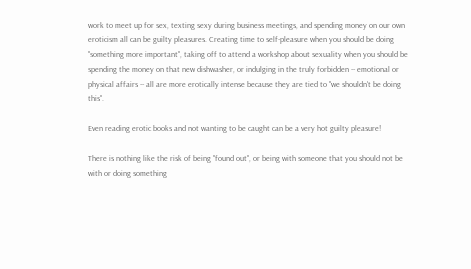work to meet up for sex, texting sexy during business meetings, and spending money on our own eroticism all can be guilty pleasures. Creating time to self-pleasure when you should be doing "something more important", taking off to attend a workshop about sexuality when you should be spending the money on that new dishwasher, or indulging in the truly forbidden -- emotional or physical affairs -- all are more erotically intense because they are tied to "we shouldn't be doing this".

Even reading erotic books and not wanting to be caught can be a very hot guilty pleasure!

There is nothing like the risk of being "found out", or being with someone that you should not be with or doing something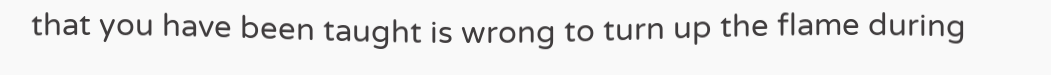that you have been taught is wrong to turn up the flame during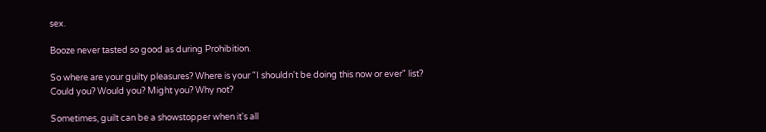sex.

Booze never tasted so good as during Prohibition.

So where are your guilty pleasures? Where is your "I shouldn't be doing this now or ever" list? Could you? Would you? Might you? Why not?

Sometimes, guilt can be a showstopper when it's all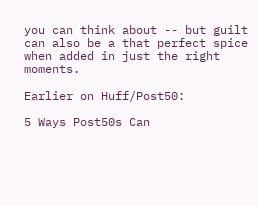you can think about -- but guilt can also be a that perfect spice when added in just the right moments.

Earlier on Huff/Post50:

5 Ways Post50s Can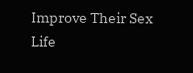Improve Their Sex Life